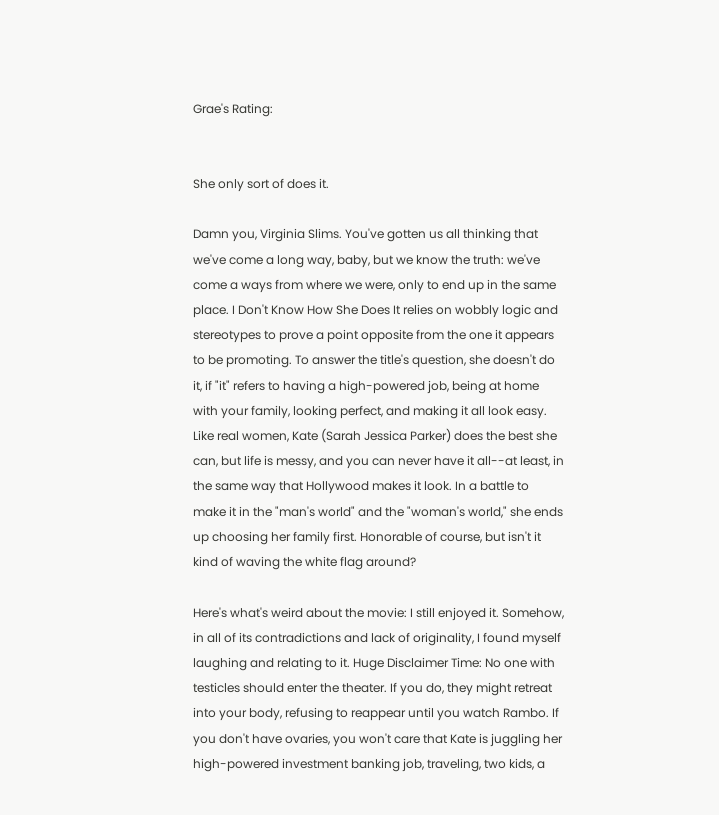Grae's Rating:


She only sort of does it.

Damn you, Virginia Slims. You've gotten us all thinking that we've come a long way, baby, but we know the truth: we've come a ways from where we were, only to end up in the same place. I Don't Know How She Does It relies on wobbly logic and stereotypes to prove a point opposite from the one it appears to be promoting. To answer the title's question, she doesn't do it, if "it" refers to having a high-powered job, being at home with your family, looking perfect, and making it all look easy. Like real women, Kate (Sarah Jessica Parker) does the best she can, but life is messy, and you can never have it all--at least, in the same way that Hollywood makes it look. In a battle to make it in the "man's world" and the "woman's world," she ends up choosing her family first. Honorable of course, but isn't it kind of waving the white flag around?

Here's what's weird about the movie: I still enjoyed it. Somehow, in all of its contradictions and lack of originality, I found myself laughing and relating to it. Huge Disclaimer Time: No one with testicles should enter the theater. If you do, they might retreat into your body, refusing to reappear until you watch Rambo. If you don't have ovaries, you won't care that Kate is juggling her high-powered investment banking job, traveling, two kids, a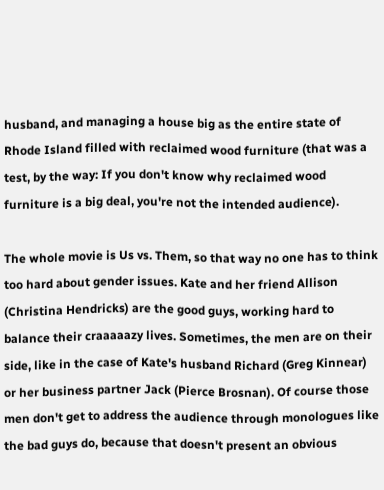husband, and managing a house big as the entire state of Rhode Island filled with reclaimed wood furniture (that was a test, by the way: If you don't know why reclaimed wood furniture is a big deal, you're not the intended audience).

The whole movie is Us vs. Them, so that way no one has to think too hard about gender issues. Kate and her friend Allison (Christina Hendricks) are the good guys, working hard to balance their craaaaazy lives. Sometimes, the men are on their side, like in the case of Kate's husband Richard (Greg Kinnear) or her business partner Jack (Pierce Brosnan). Of course those men don't get to address the audience through monologues like the bad guys do, because that doesn't present an obvious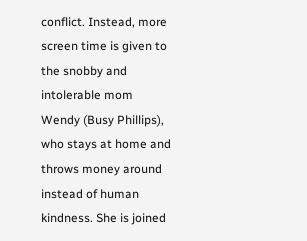conflict. Instead, more screen time is given to the snobby and intolerable mom Wendy (Busy Phillips), who stays at home and throws money around instead of human kindness. She is joined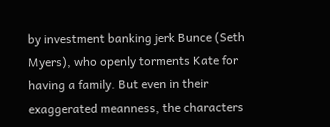by investment banking jerk Bunce (Seth Myers), who openly torments Kate for having a family. But even in their exaggerated meanness, the characters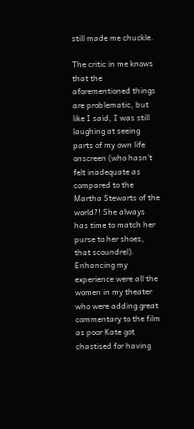still made me chuckle.

The critic in me knows that the aforementioned things are problematic, but like I said, I was still laughing at seeing parts of my own life onscreen (who hasn't felt inadequate as compared to the Martha Stewarts of the world?! She always has time to match her purse to her shoes, that scoundrel). Enhancing my experience were all the women in my theater who were adding great commentary to the film as poor Kate got chastised for having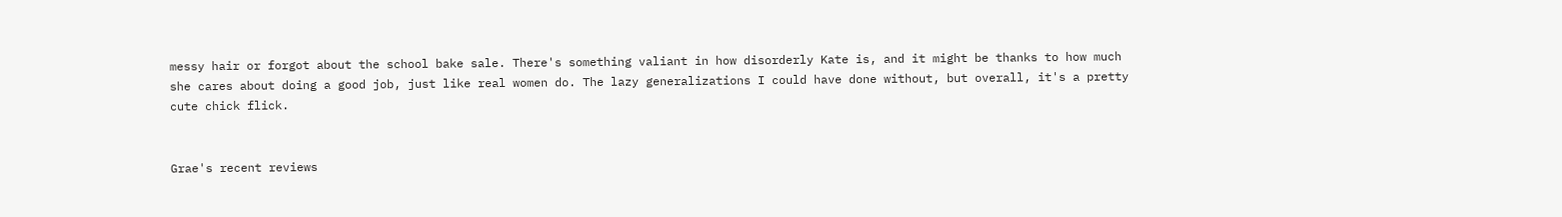messy hair or forgot about the school bake sale. There's something valiant in how disorderly Kate is, and it might be thanks to how much she cares about doing a good job, just like real women do. The lazy generalizations I could have done without, but overall, it's a pretty cute chick flick.


Grae's recent reviews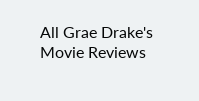All Grae Drake's Movie Reviews